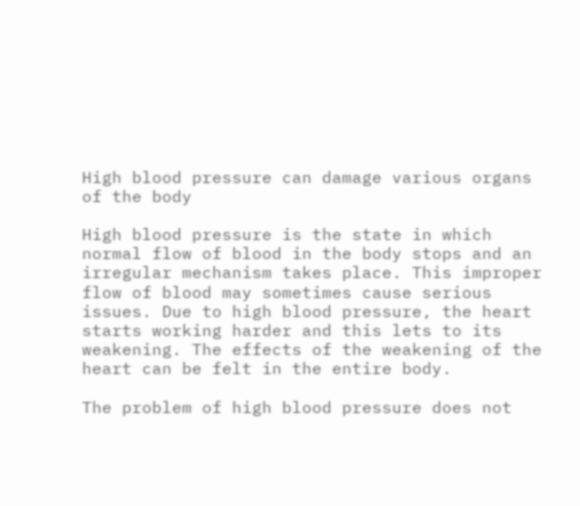High blood pressure can damage various organs of the body

High blood pressure is the state in which normal flow of blood in the body stops and an irregular mechanism takes place. This improper flow of blood may sometimes cause serious issues. Due to high blood pressure, the heart starts working harder and this lets to its weakening. The effects of the weakening of the heart can be felt in the entire body.

The problem of high blood pressure does not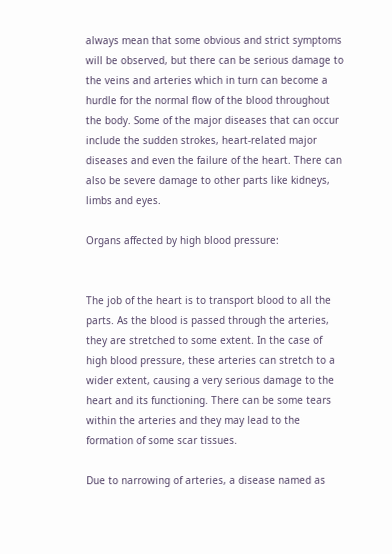always mean that some obvious and strict symptoms will be observed, but there can be serious damage to the veins and arteries which in turn can become a hurdle for the normal flow of the blood throughout the body. Some of the major diseases that can occur include the sudden strokes, heart-related major diseases and even the failure of the heart. There can also be severe damage to other parts like kidneys, limbs and eyes.

Organs affected by high blood pressure:


The job of the heart is to transport blood to all the parts. As the blood is passed through the arteries, they are stretched to some extent. In the case of high blood pressure, these arteries can stretch to a wider extent, causing a very serious damage to the heart and its functioning. There can be some tears within the arteries and they may lead to the formation of some scar tissues.

Due to narrowing of arteries, a disease named as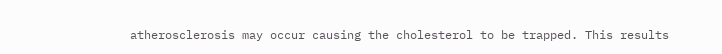atherosclerosis may occur causing the cholesterol to be trapped. This results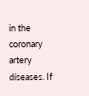in the coronary artery diseases. If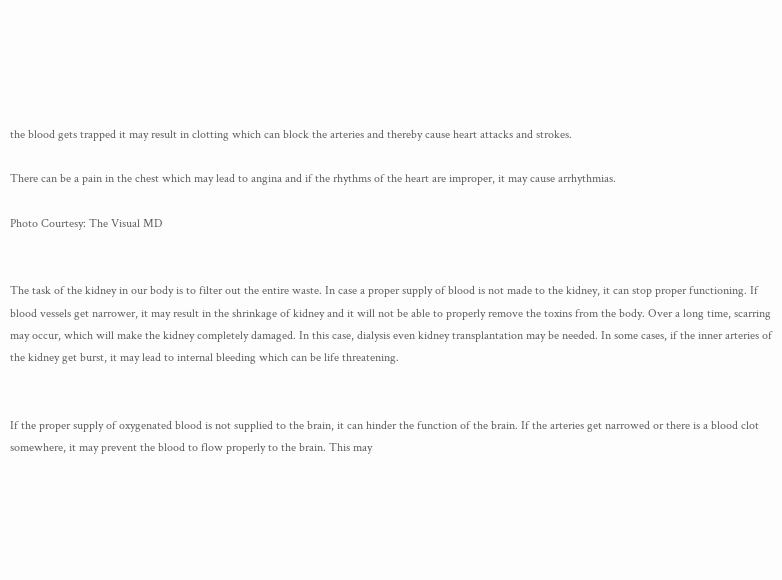the blood gets trapped it may result in clotting which can block the arteries and thereby cause heart attacks and strokes.

There can be a pain in the chest which may lead to angina and if the rhythms of the heart are improper, it may cause arrhythmias.

Photo Courtesy: The Visual MD


The task of the kidney in our body is to filter out the entire waste. In case a proper supply of blood is not made to the kidney, it can stop proper functioning. If blood vessels get narrower, it may result in the shrinkage of kidney and it will not be able to properly remove the toxins from the body. Over a long time, scarring may occur, which will make the kidney completely damaged. In this case, dialysis even kidney transplantation may be needed. In some cases, if the inner arteries of the kidney get burst, it may lead to internal bleeding which can be life threatening.


If the proper supply of oxygenated blood is not supplied to the brain, it can hinder the function of the brain. If the arteries get narrowed or there is a blood clot somewhere, it may prevent the blood to flow properly to the brain. This may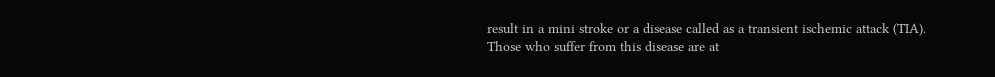result in a mini stroke or a disease called as a transient ischemic attack (TIA). Those who suffer from this disease are at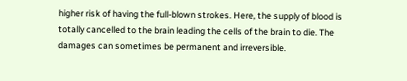higher risk of having the full-blown strokes. Here, the supply of blood is totally cancelled to the brain leading the cells of the brain to die. The damages can sometimes be permanent and irreversible.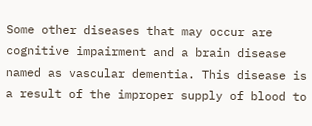Some other diseases that may occur are cognitive impairment and a brain disease named as vascular dementia. This disease is a result of the improper supply of blood to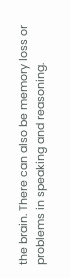the brain. There can also be memory loss or problems in speaking and reasoning.